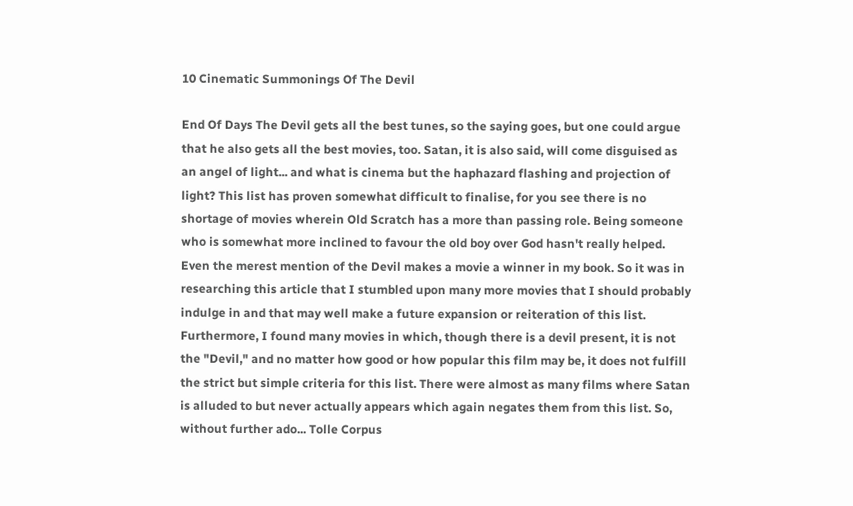10 Cinematic Summonings Of The Devil

End Of Days The Devil gets all the best tunes, so the saying goes, but one could argue that he also gets all the best movies, too. Satan, it is also said, will come disguised as an angel of light... and what is cinema but the haphazard flashing and projection of light? This list has proven somewhat difficult to finalise, for you see there is no shortage of movies wherein Old Scratch has a more than passing role. Being someone who is somewhat more inclined to favour the old boy over God hasn't really helped. Even the merest mention of the Devil makes a movie a winner in my book. So it was in researching this article that I stumbled upon many more movies that I should probably indulge in and that may well make a future expansion or reiteration of this list. Furthermore, I found many movies in which, though there is a devil present, it is not the "Devil," and no matter how good or how popular this film may be, it does not fulfill the strict but simple criteria for this list. There were almost as many films where Satan is alluded to but never actually appears which again negates them from this list. So, without further ado... Tolle Corpus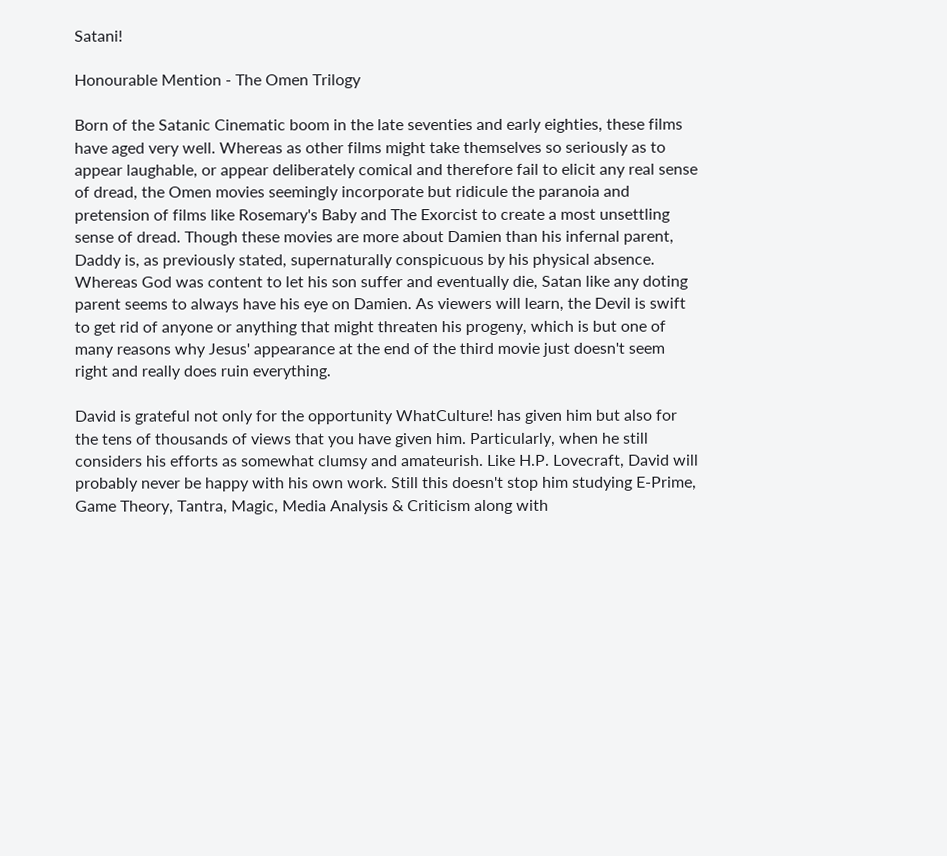Satani!

Honourable Mention - The Omen Trilogy

Born of the Satanic Cinematic boom in the late seventies and early eighties, these films have aged very well. Whereas as other films might take themselves so seriously as to appear laughable, or appear deliberately comical and therefore fail to elicit any real sense of dread, the Omen movies seemingly incorporate but ridicule the paranoia and pretension of films like Rosemary's Baby and The Exorcist to create a most unsettling sense of dread. Though these movies are more about Damien than his infernal parent, Daddy is, as previously stated, supernaturally conspicuous by his physical absence. Whereas God was content to let his son suffer and eventually die, Satan like any doting parent seems to always have his eye on Damien. As viewers will learn, the Devil is swift to get rid of anyone or anything that might threaten his progeny, which is but one of many reasons why Jesus' appearance at the end of the third movie just doesn't seem right and really does ruin everything.

David is grateful not only for the opportunity WhatCulture! has given him but also for the tens of thousands of views that you have given him. Particularly, when he still considers his efforts as somewhat clumsy and amateurish. Like H.P. Lovecraft, David will probably never be happy with his own work. Still this doesn't stop him studying E-Prime, Game Theory, Tantra, Magic, Media Analysis & Criticism along with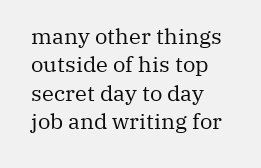many other things outside of his top secret day to day job and writing for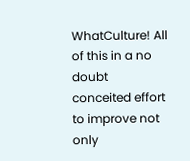WhatCulture! All of this in a no doubt conceited effort to improve not only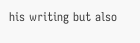his writing but also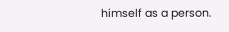himself as a person.